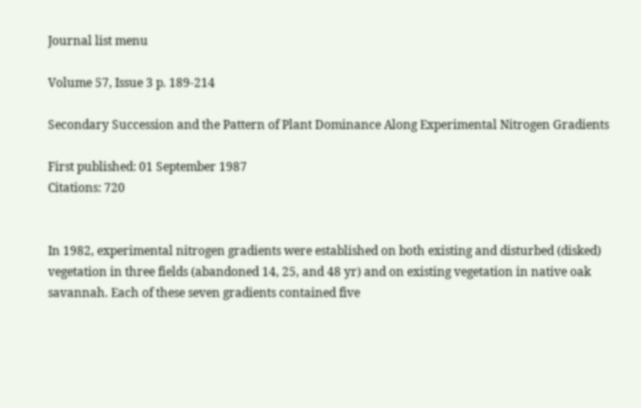Journal list menu

Volume 57, Issue 3 p. 189-214

Secondary Succession and the Pattern of Plant Dominance Along Experimental Nitrogen Gradients

First published: 01 September 1987
Citations: 720


In 1982, experimental nitrogen gradients were established on both existing and disturbed (disked) vegetation in three fields (abandoned 14, 25, and 48 yr) and on existing vegetation in native oak savannah. Each of these seven gradients contained five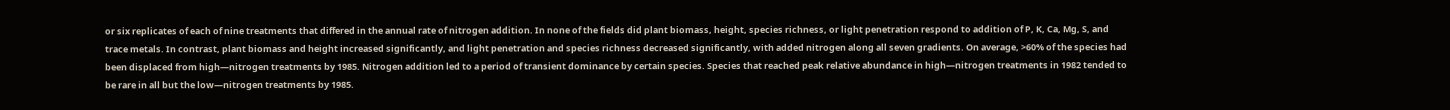or six replicates of each of nine treatments that differed in the annual rate of nitrogen addition. In none of the fields did plant biomass, height, species richness, or light penetration respond to addition of P, K, Ca, Mg, S, and trace metals. In contrast, plant biomass and height increased significantly, and light penetration and species richness decreased significantly, with added nitrogen along all seven gradients. On average, >60% of the species had been displaced from high—nitrogen treatments by 1985. Nitrogen addition led to a period of transient dominance by certain species. Species that reached peak relative abundance in high—nitrogen treatments in 1982 tended to be rare in all but the low—nitrogen treatments by 1985.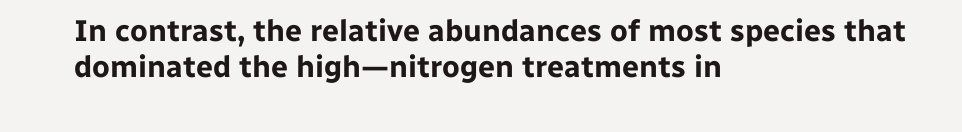In contrast, the relative abundances of most species that dominated the high—nitrogen treatments in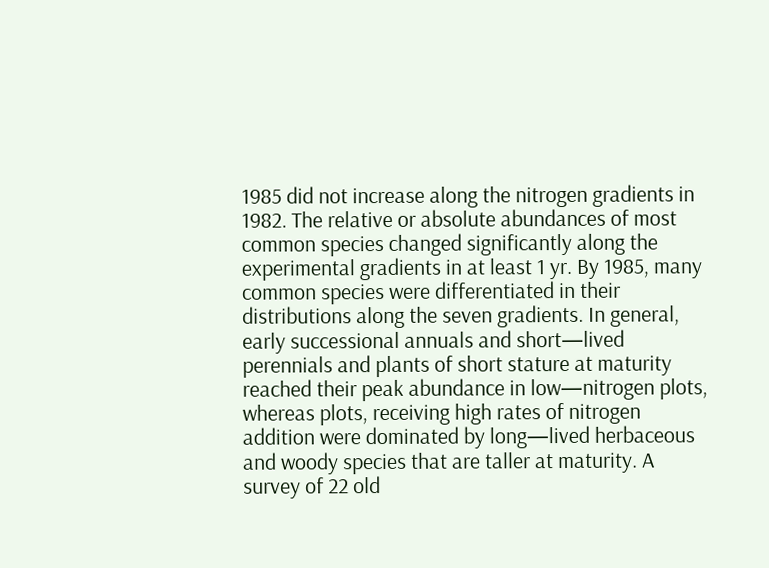1985 did not increase along the nitrogen gradients in 1982. The relative or absolute abundances of most common species changed significantly along the experimental gradients in at least 1 yr. By 1985, many common species were differentiated in their distributions along the seven gradients. In general, early successional annuals and short—lived perennials and plants of short stature at maturity reached their peak abundance in low—nitrogen plots, whereas plots, receiving high rates of nitrogen addition were dominated by long—lived herbaceous and woody species that are taller at maturity. A survey of 22 old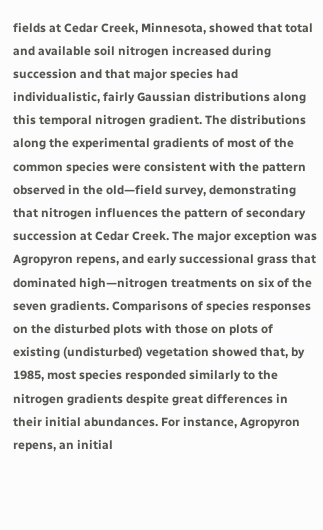fields at Cedar Creek, Minnesota, showed that total and available soil nitrogen increased during succession and that major species had individualistic, fairly Gaussian distributions along this temporal nitrogen gradient. The distributions along the experimental gradients of most of the common species were consistent with the pattern observed in the old—field survey, demonstrating that nitrogen influences the pattern of secondary succession at Cedar Creek. The major exception was Agropyron repens, and early successional grass that dominated high—nitrogen treatments on six of the seven gradients. Comparisons of species responses on the disturbed plots with those on plots of existing (undisturbed) vegetation showed that, by 1985, most species responded similarly to the nitrogen gradients despite great differences in their initial abundances. For instance, Agropyron repens, an initial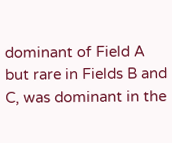dominant of Field A but rare in Fields B and C, was dominant in the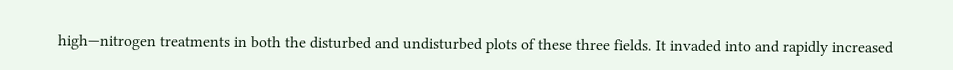high—nitrogen treatments in both the disturbed and undisturbed plots of these three fields. It invaded into and rapidly increased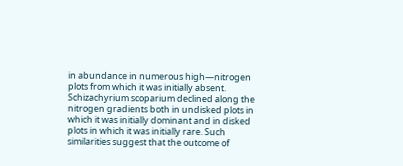in abundance in numerous high—nitrogen plots from which it was initially absent. Schizachyrium scoparium declined along the nitrogen gradients both in undisked plots in which it was initially dominant and in disked plots in which it was initially rare. Such similarities suggest that the outcome of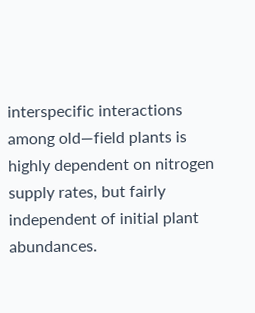interspecific interactions among old—field plants is highly dependent on nitrogen supply rates, but fairly independent of initial plant abundances.